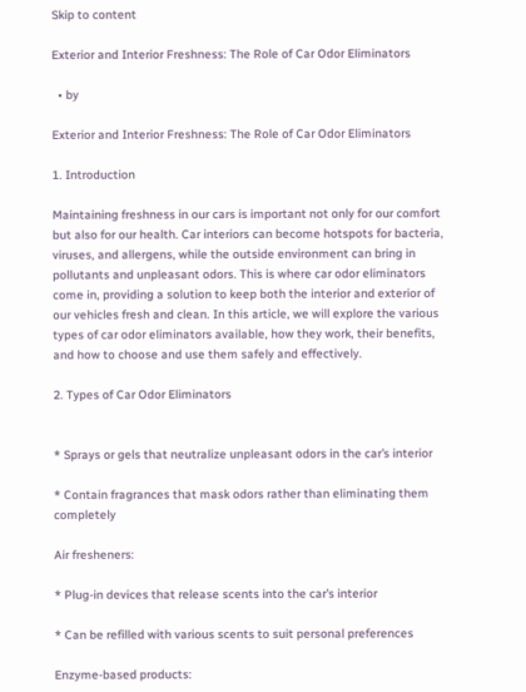Skip to content

Exterior and Interior Freshness: The Role of Car Odor Eliminators

  • by

Exterior and Interior Freshness: The Role of Car Odor Eliminators

1. Introduction

Maintaining freshness in our cars is important not only for our comfort but also for our health. Car interiors can become hotspots for bacteria, viruses, and allergens, while the outside environment can bring in pollutants and unpleasant odors. This is where car odor eliminators come in, providing a solution to keep both the interior and exterior of our vehicles fresh and clean. In this article, we will explore the various types of car odor eliminators available, how they work, their benefits, and how to choose and use them safely and effectively.

2. Types of Car Odor Eliminators


* Sprays or gels that neutralize unpleasant odors in the car’s interior

* Contain fragrances that mask odors rather than eliminating them completely

Air fresheners:

* Plug-in devices that release scents into the car’s interior

* Can be refilled with various scents to suit personal preferences

Enzyme-based products: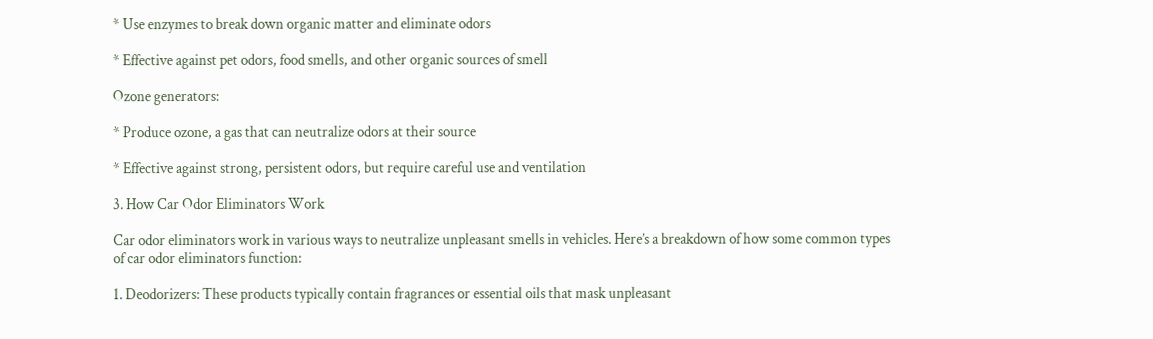* Use enzymes to break down organic matter and eliminate odors

* Effective against pet odors, food smells, and other organic sources of smell

Ozone generators:

* Produce ozone, a gas that can neutralize odors at their source

* Effective against strong, persistent odors, but require careful use and ventilation

3. How Car Odor Eliminators Work

Car odor eliminators work in various ways to neutralize unpleasant smells in vehicles. Here’s a breakdown of how some common types of car odor eliminators function:

1. Deodorizers: These products typically contain fragrances or essential oils that mask unpleasant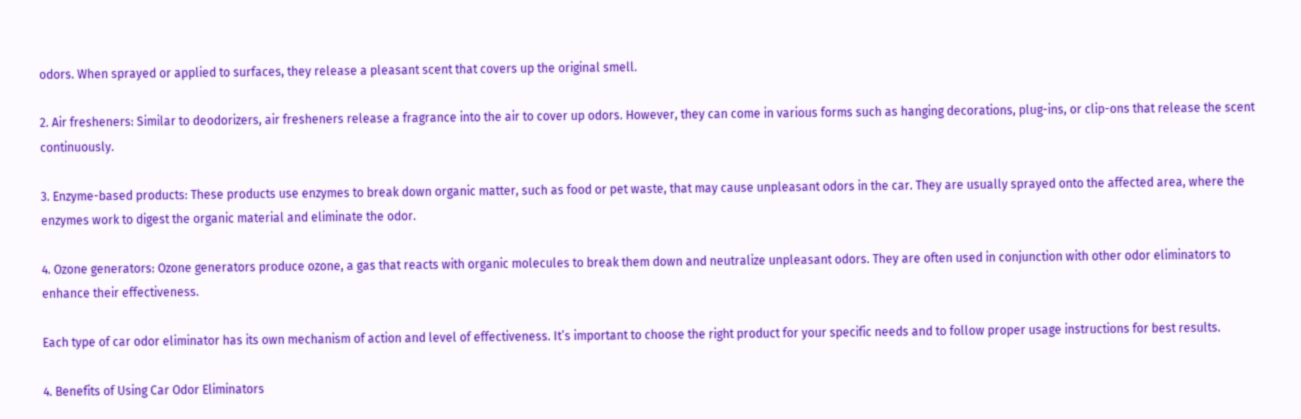odors. When sprayed or applied to surfaces, they release a pleasant scent that covers up the original smell.

2. Air fresheners: Similar to deodorizers, air fresheners release a fragrance into the air to cover up odors. However, they can come in various forms such as hanging decorations, plug-ins, or clip-ons that release the scent continuously.

3. Enzyme-based products: These products use enzymes to break down organic matter, such as food or pet waste, that may cause unpleasant odors in the car. They are usually sprayed onto the affected area, where the enzymes work to digest the organic material and eliminate the odor.

4. Ozone generators: Ozone generators produce ozone, a gas that reacts with organic molecules to break them down and neutralize unpleasant odors. They are often used in conjunction with other odor eliminators to enhance their effectiveness.

Each type of car odor eliminator has its own mechanism of action and level of effectiveness. It’s important to choose the right product for your specific needs and to follow proper usage instructions for best results.

4. Benefits of Using Car Odor Eliminators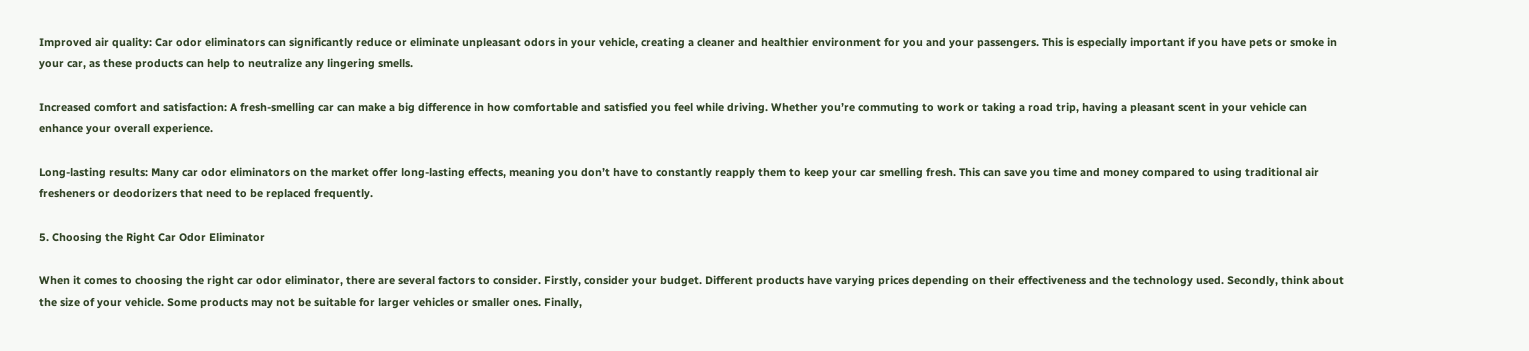Improved air quality: Car odor eliminators can significantly reduce or eliminate unpleasant odors in your vehicle, creating a cleaner and healthier environment for you and your passengers. This is especially important if you have pets or smoke in your car, as these products can help to neutralize any lingering smells.

Increased comfort and satisfaction: A fresh-smelling car can make a big difference in how comfortable and satisfied you feel while driving. Whether you’re commuting to work or taking a road trip, having a pleasant scent in your vehicle can enhance your overall experience.

Long-lasting results: Many car odor eliminators on the market offer long-lasting effects, meaning you don’t have to constantly reapply them to keep your car smelling fresh. This can save you time and money compared to using traditional air fresheners or deodorizers that need to be replaced frequently.

5. Choosing the Right Car Odor Eliminator

When it comes to choosing the right car odor eliminator, there are several factors to consider. Firstly, consider your budget. Different products have varying prices depending on their effectiveness and the technology used. Secondly, think about the size of your vehicle. Some products may not be suitable for larger vehicles or smaller ones. Finally,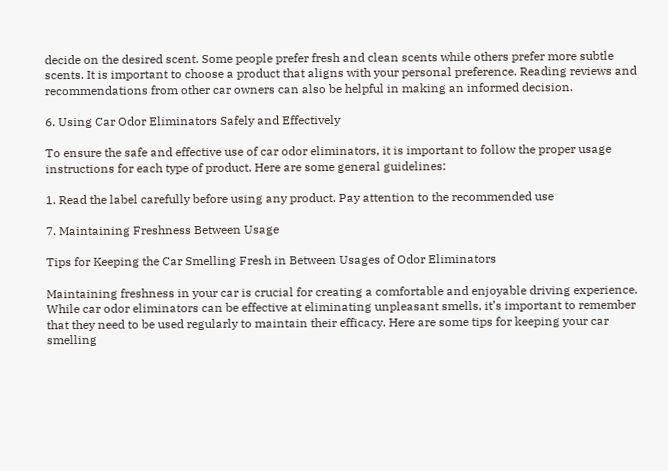decide on the desired scent. Some people prefer fresh and clean scents while others prefer more subtle scents. It is important to choose a product that aligns with your personal preference. Reading reviews and recommendations from other car owners can also be helpful in making an informed decision.

6. Using Car Odor Eliminators Safely and Effectively

To ensure the safe and effective use of car odor eliminators, it is important to follow the proper usage instructions for each type of product. Here are some general guidelines:

1. Read the label carefully before using any product. Pay attention to the recommended use

7. Maintaining Freshness Between Usage

Tips for Keeping the Car Smelling Fresh in Between Usages of Odor Eliminators

Maintaining freshness in your car is crucial for creating a comfortable and enjoyable driving experience. While car odor eliminators can be effective at eliminating unpleasant smells, it’s important to remember that they need to be used regularly to maintain their efficacy. Here are some tips for keeping your car smelling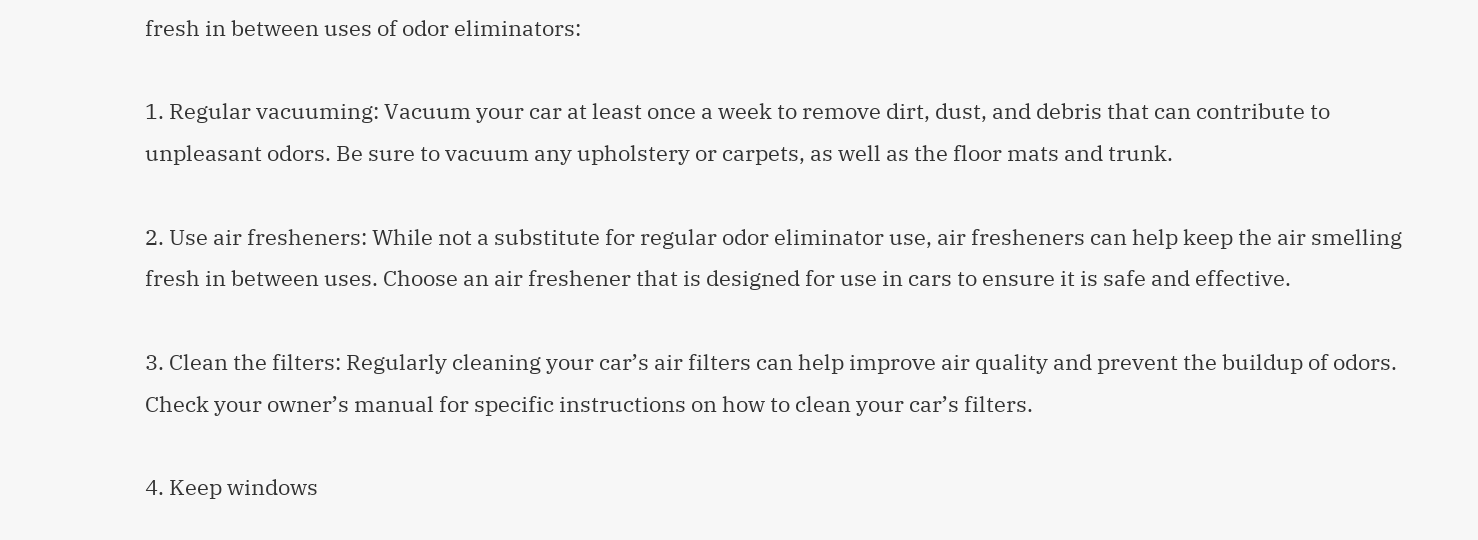fresh in between uses of odor eliminators:

1. Regular vacuuming: Vacuum your car at least once a week to remove dirt, dust, and debris that can contribute to unpleasant odors. Be sure to vacuum any upholstery or carpets, as well as the floor mats and trunk.

2. Use air fresheners: While not a substitute for regular odor eliminator use, air fresheners can help keep the air smelling fresh in between uses. Choose an air freshener that is designed for use in cars to ensure it is safe and effective.

3. Clean the filters: Regularly cleaning your car’s air filters can help improve air quality and prevent the buildup of odors. Check your owner’s manual for specific instructions on how to clean your car’s filters.

4. Keep windows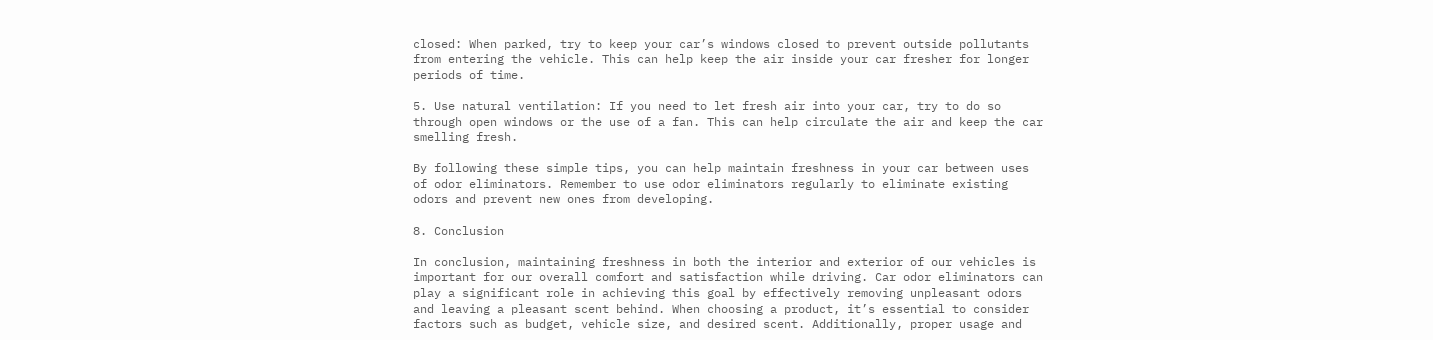closed: When parked, try to keep your car’s windows closed to prevent outside pollutants from entering the vehicle. This can help keep the air inside your car fresher for longer periods of time.

5. Use natural ventilation: If you need to let fresh air into your car, try to do so through open windows or the use of a fan. This can help circulate the air and keep the car smelling fresh.

By following these simple tips, you can help maintain freshness in your car between uses of odor eliminators. Remember to use odor eliminators regularly to eliminate existing odors and prevent new ones from developing.

8. Conclusion

In conclusion, maintaining freshness in both the interior and exterior of our vehicles is important for our overall comfort and satisfaction while driving. Car odor eliminators can play a significant role in achieving this goal by effectively removing unpleasant odors and leaving a pleasant scent behind. When choosing a product, it’s essential to consider factors such as budget, vehicle size, and desired scent. Additionally, proper usage and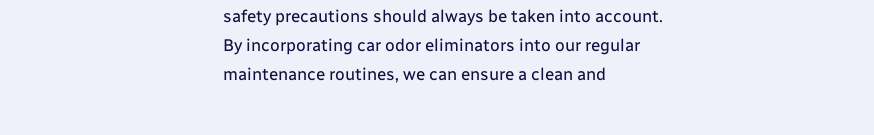safety precautions should always be taken into account. By incorporating car odor eliminators into our regular maintenance routines, we can ensure a clean and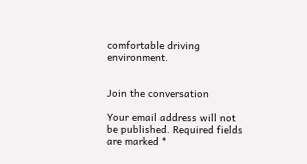comfortable driving environment.


Join the conversation

Your email address will not be published. Required fields are marked *